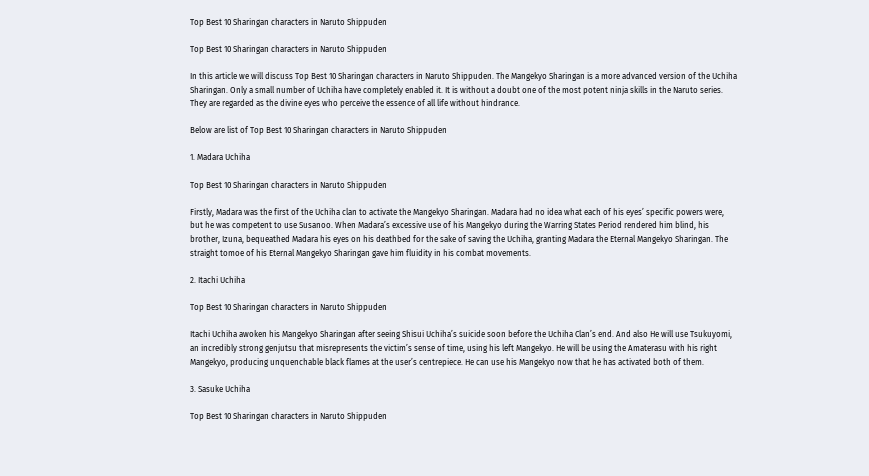Top Best 10 Sharingan characters in Naruto Shippuden

Top Best 10 Sharingan characters in Naruto Shippuden

In this article we will discuss Top Best 10 Sharingan characters in Naruto Shippuden. The Mangekyo Sharingan is a more advanced version of the Uchiha Sharingan. Only a small number of Uchiha have completely enabled it. It is without a doubt one of the most potent ninja skills in the Naruto series. They are regarded as the divine eyes who perceive the essence of all life without hindrance.

Below are list of Top Best 10 Sharingan characters in Naruto Shippuden

1. Madara Uchiha

Top Best 10 Sharingan characters in Naruto Shippuden

Firstly, Madara was the first of the Uchiha clan to activate the Mangekyo Sharingan. Madara had no idea what each of his eyes’ specific powers were, but he was competent to use Susanoo. When Madara’s excessive use of his Mangekyo during the Warring States Period rendered him blind, his brother, Izuna, bequeathed Madara his eyes on his deathbed for the sake of saving the Uchiha, granting Madara the Eternal Mangekyo Sharingan. The straight tomoe of his Eternal Mangekyo Sharingan gave him fluidity in his combat movements.

2. Itachi Uchiha

Top Best 10 Sharingan characters in Naruto Shippuden

Itachi Uchiha awoken his Mangekyo Sharingan after seeing Shisui Uchiha’s suicide soon before the Uchiha Clan’s end. And also He will use Tsukuyomi, an incredibly strong genjutsu that misrepresents the victim’s sense of time, using his left Mangekyo. He will be using the Amaterasu with his right Mangekyo, producing unquenchable black flames at the user’s centrepiece. He can use his Mangekyo now that he has activated both of them.

3. Sasuke Uchiha

Top Best 10 Sharingan characters in Naruto Shippuden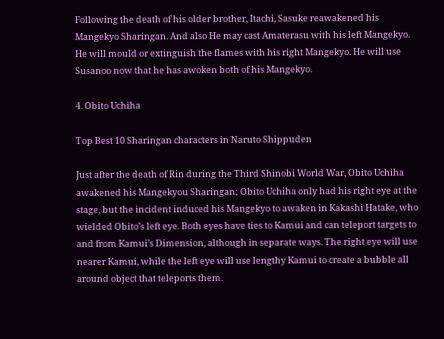Following the death of his older brother, Itachi, Sasuke reawakened his Mangekyo Sharingan. And also He may cast Amaterasu with his left Mangekyo. He will mould or extinguish the flames with his right Mangekyo. He will use Susanoo now that he has awoken both of his Mangekyo.

4. Obito Uchiha

Top Best 10 Sharingan characters in Naruto Shippuden

Just after the death of Rin during the Third Shinobi World War, Obito Uchiha awakened his Mangekyou Sharingan; Obito Uchiha only had his right eye at the stage, but the incident induced his Mangekyo to awaken in Kakashi Hatake, who wielded Obito’s left eye. Both eyes have ties to Kamui and can teleport targets to and from Kamui’s Dimension, although in separate ways. The right eye will use nearer Kamui, while the left eye will use lengthy Kamui to create a bubble all around object that teleports them.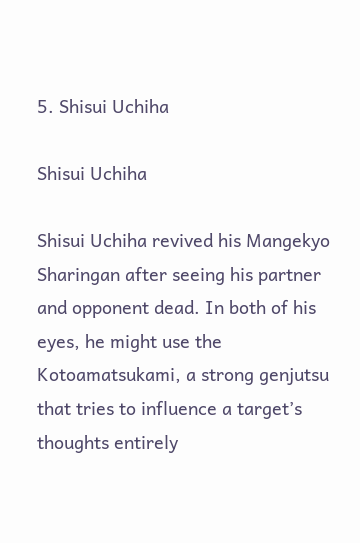5. Shisui Uchiha

Shisui Uchiha

Shisui Uchiha revived his Mangekyo Sharingan after seeing his partner and opponent dead. In both of his eyes, he might use the Kotoamatsukami, a strong genjutsu that tries to influence a target’s thoughts entirely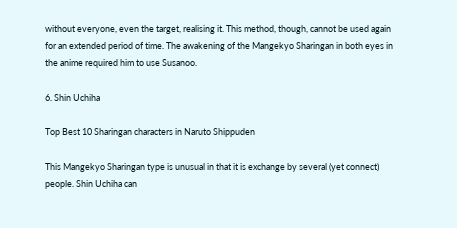without everyone, even the target, realising it. This method, though, cannot be used again for an extended period of time. The awakening of the Mangekyo Sharingan in both eyes in the anime required him to use Susanoo.

6. Shin Uchiha

Top Best 10 Sharingan characters in Naruto Shippuden

This Mangekyo Sharingan type is unusual in that it is exchange by several (yet connect) people. Shin Uchiha can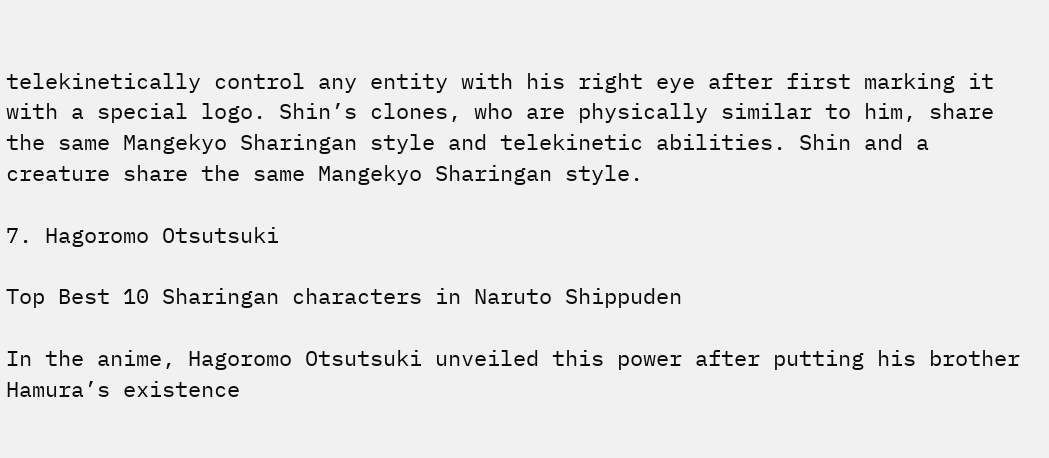telekinetically control any entity with his right eye after first marking it with a special logo. Shin’s clones, who are physically similar to him, share the same Mangekyo Sharingan style and telekinetic abilities. Shin and a creature share the same Mangekyo Sharingan style.

7. Hagoromo Otsutsuki

Top Best 10 Sharingan characters in Naruto Shippuden

In the anime, Hagoromo Otsutsuki unveiled this power after putting his brother Hamura’s existence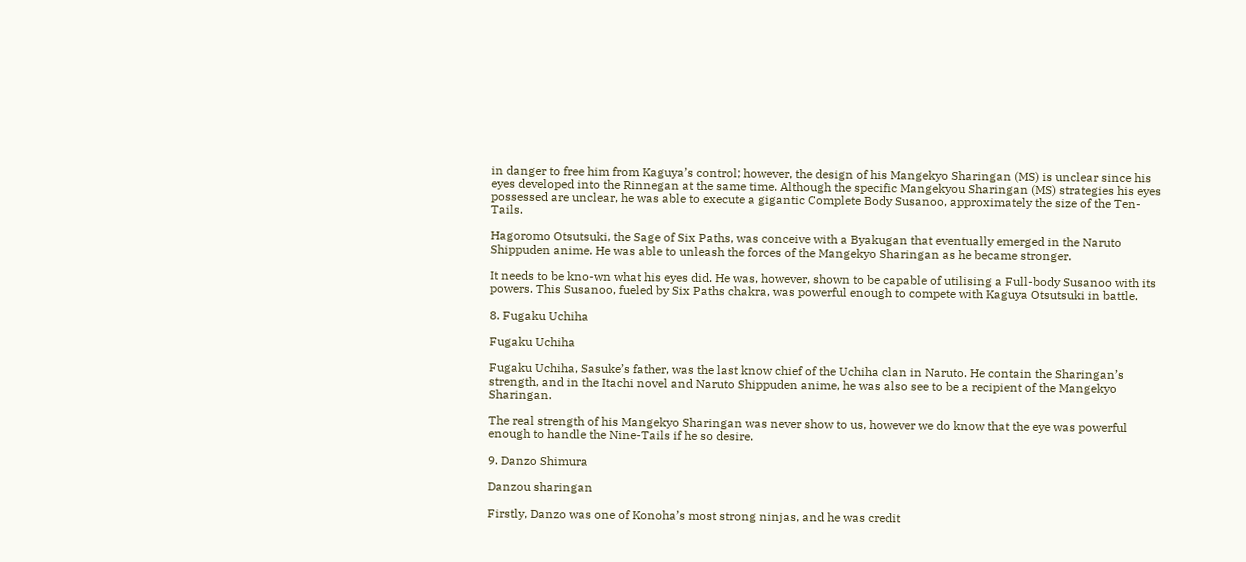in danger to free him from Kaguya’s control; however, the design of his Mangekyo Sharingan (MS) is unclear since his eyes developed into the Rinnegan at the same time. Although the specific Mangekyou Sharingan (MS) strategies his eyes possessed are unclear, he was able to execute a gigantic Complete Body Susanoo, approximately the size of the Ten-Tails.

Hagoromo Otsutsuki, the Sage of Six Paths, was conceive with a Byakugan that eventually emerged in the Naruto Shippuden anime. He was able to unleash the forces of the Mangekyo Sharingan as he became stronger.

It needs to be kno-wn what his eyes did. He was, however, shown to be capable of utilising a Full-body Susanoo with its powers. This Susanoo, fueled by Six Paths chakra, was powerful enough to compete with Kaguya Otsutsuki in battle.

8. Fugaku Uchiha

Fugaku Uchiha

Fugaku Uchiha, Sasuke’s father, was the last know chief of the Uchiha clan in Naruto. He contain the Sharingan’s strength, and in the Itachi novel and Naruto Shippuden anime, he was also see to be a recipient of the Mangekyo Sharingan.

The real strength of his Mangekyo Sharingan was never show to us, however we do know that the eye was powerful enough to handle the Nine-Tails if he so desire.

9. Danzo Shimura

Danzou sharingan

Firstly, Danzo was one of Konoha’s most strong ninjas, and he was credit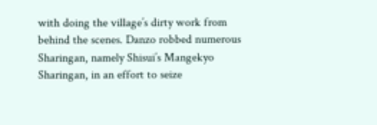with doing the village’s dirty work from behind the scenes. Danzo robbed numerous Sharingan, namely Shisui’s Mangekyo Sharingan, in an effort to seize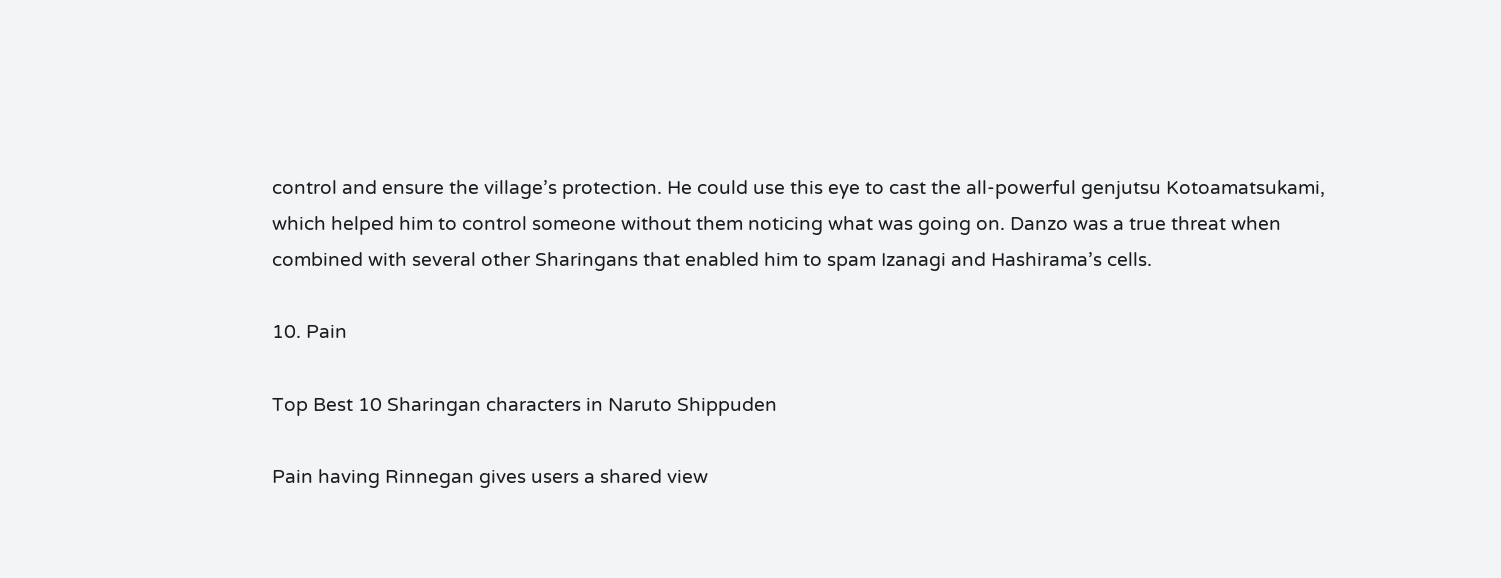control and ensure the village’s protection. He could use this eye to cast the all-powerful genjutsu Kotoamatsukami, which helped him to control someone without them noticing what was going on. Danzo was a true threat when combined with several other Sharingans that enabled him to spam Izanagi and Hashirama’s cells.

10. Pain

Top Best 10 Sharingan characters in Naruto Shippuden

Pain having Rinnegan gives users a shared view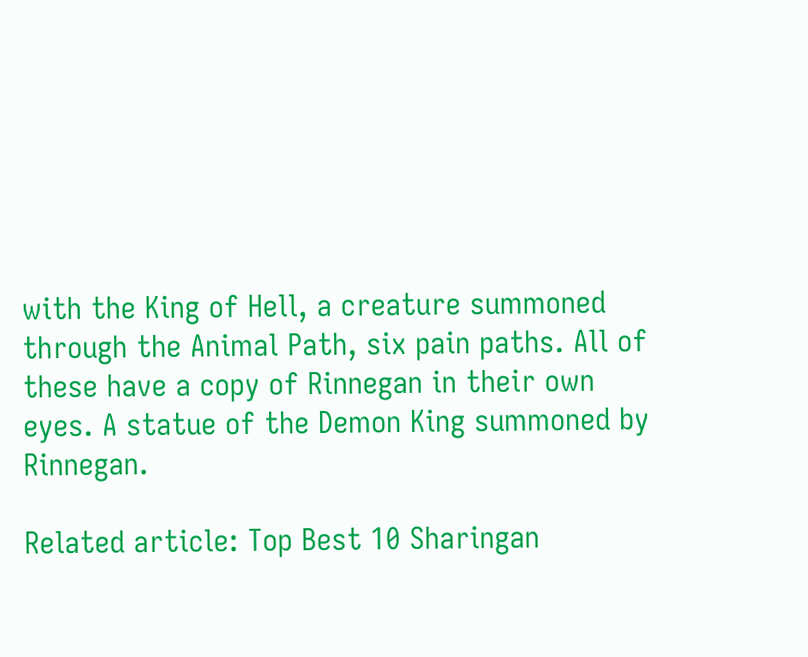with the King of Hell, a creature summoned through the Animal Path, six pain paths. All of these have a copy of Rinnegan in their own eyes. A statue of the Demon King summoned by Rinnegan.

Related article: Top Best 10 Sharingan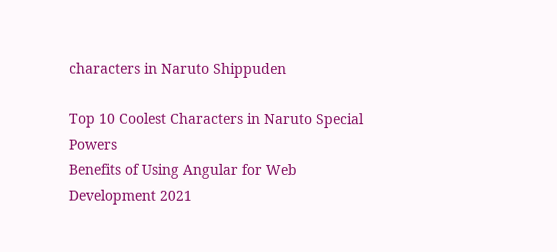characters in Naruto Shippuden

Top 10 Coolest Characters in Naruto Special Powers
Benefits of Using Angular for Web Development 2021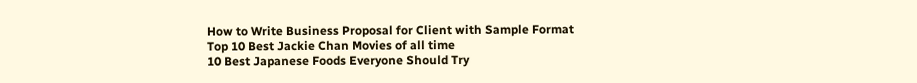How to Write Business Proposal for Client with Sample Format
Top 10 Best Jackie Chan Movies of all time
10 Best Japanese Foods Everyone Should Try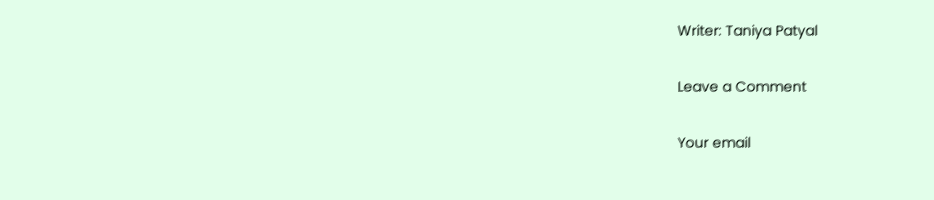Writer: Taniya Patyal

Leave a Comment

Your email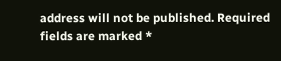address will not be published. Required fields are marked *